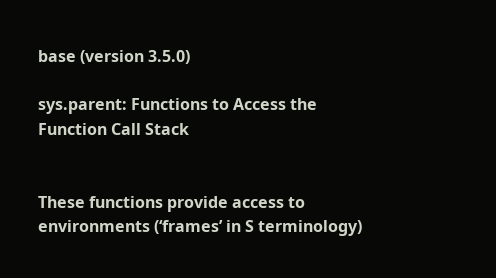base (version 3.5.0)

sys.parent: Functions to Access the Function Call Stack


These functions provide access to environments (‘frames’ in S terminology)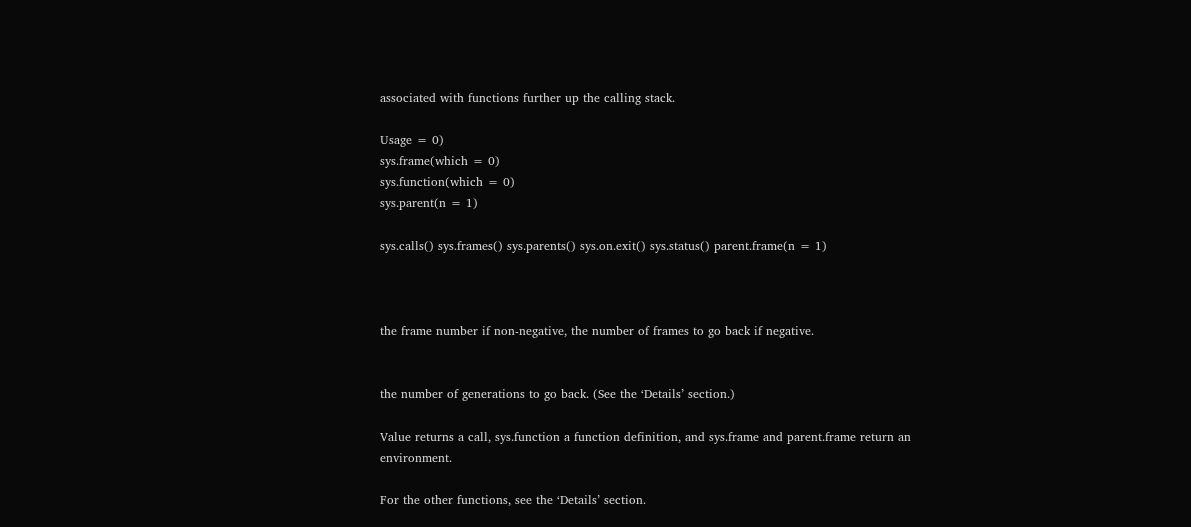associated with functions further up the calling stack.

Usage = 0)
sys.frame(which = 0)
sys.function(which = 0)
sys.parent(n = 1)

sys.calls() sys.frames() sys.parents() sys.on.exit() sys.status() parent.frame(n = 1)



the frame number if non-negative, the number of frames to go back if negative.


the number of generations to go back. (See the ‘Details’ section.)

Value returns a call, sys.function a function definition, and sys.frame and parent.frame return an environment.

For the other functions, see the ‘Details’ section.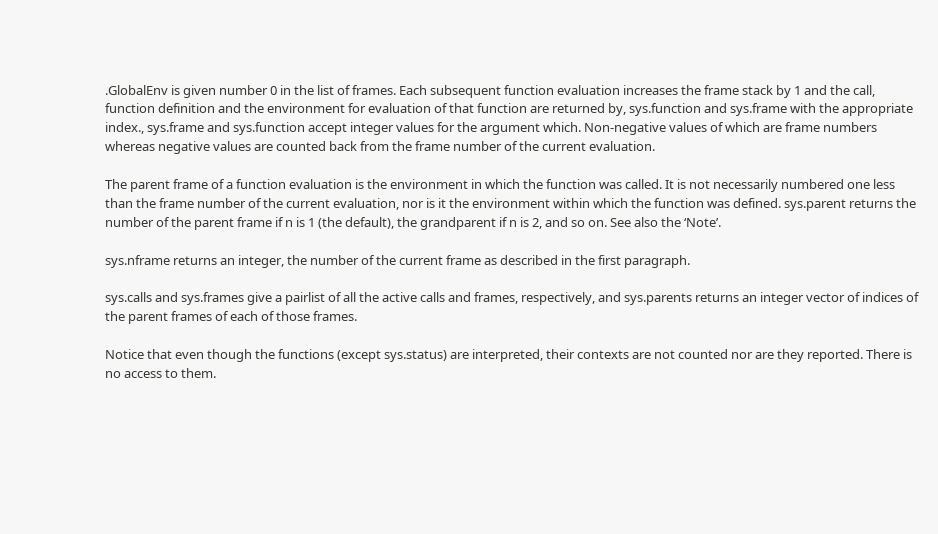.GlobalEnv is given number 0 in the list of frames. Each subsequent function evaluation increases the frame stack by 1 and the call, function definition and the environment for evaluation of that function are returned by, sys.function and sys.frame with the appropriate index., sys.frame and sys.function accept integer values for the argument which. Non-negative values of which are frame numbers whereas negative values are counted back from the frame number of the current evaluation.

The parent frame of a function evaluation is the environment in which the function was called. It is not necessarily numbered one less than the frame number of the current evaluation, nor is it the environment within which the function was defined. sys.parent returns the number of the parent frame if n is 1 (the default), the grandparent if n is 2, and so on. See also the ‘Note’.

sys.nframe returns an integer, the number of the current frame as described in the first paragraph.

sys.calls and sys.frames give a pairlist of all the active calls and frames, respectively, and sys.parents returns an integer vector of indices of the parent frames of each of those frames.

Notice that even though the functions (except sys.status) are interpreted, their contexts are not counted nor are they reported. There is no access to them.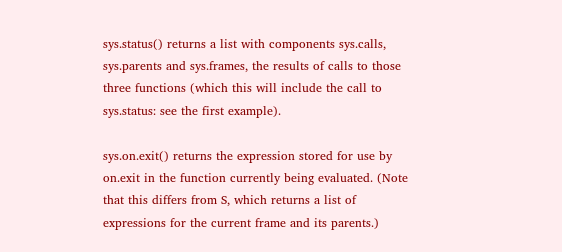sys.status() returns a list with components sys.calls, sys.parents and sys.frames, the results of calls to those three functions (which this will include the call to sys.status: see the first example).

sys.on.exit() returns the expression stored for use by on.exit in the function currently being evaluated. (Note that this differs from S, which returns a list of expressions for the current frame and its parents.)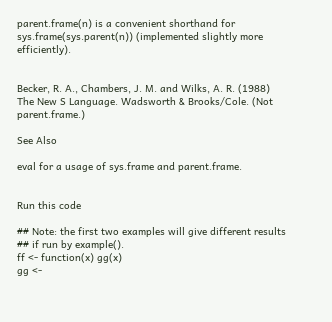parent.frame(n) is a convenient shorthand for sys.frame(sys.parent(n)) (implemented slightly more efficiently).


Becker, R. A., Chambers, J. M. and Wilks, A. R. (1988) The New S Language. Wadsworth & Brooks/Cole. (Not parent.frame.)

See Also

eval for a usage of sys.frame and parent.frame.


Run this code

## Note: the first two examples will give different results
## if run by example().
ff <- function(x) gg(x)
gg <-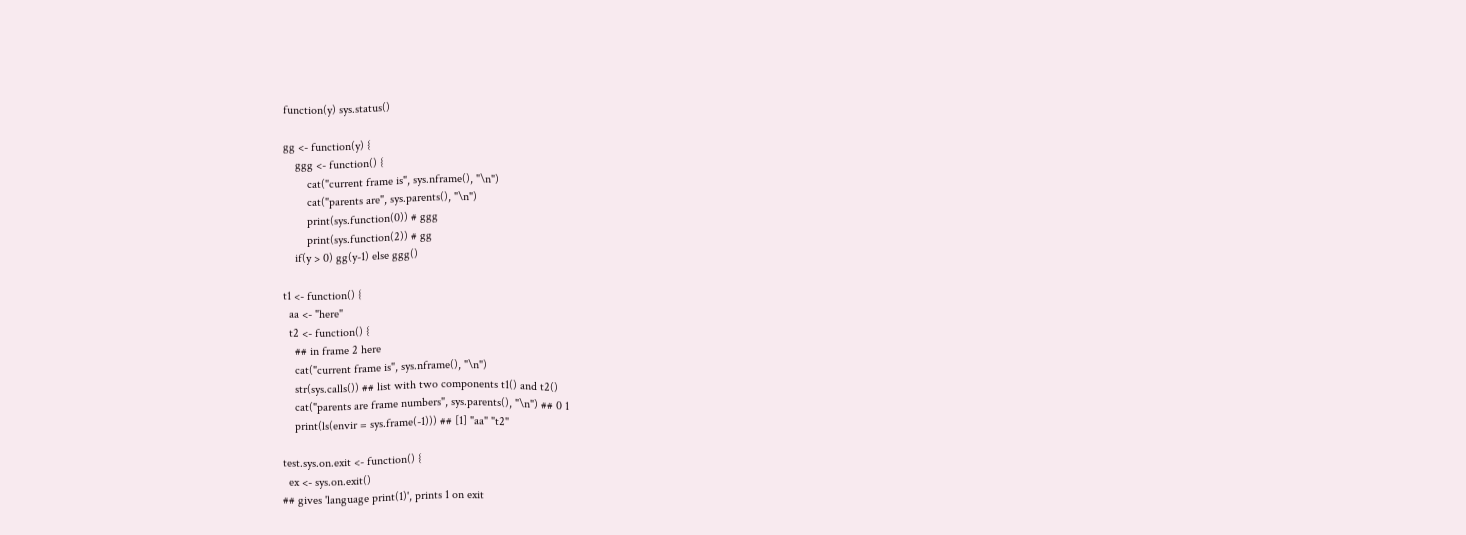function(y) sys.status()

gg <- function(y) {
    ggg <- function() {
        cat("current frame is", sys.nframe(), "\n")
        cat("parents are", sys.parents(), "\n")
        print(sys.function(0)) # ggg
        print(sys.function(2)) # gg
    if(y > 0) gg(y-1) else ggg()

t1 <- function() {
  aa <- "here"
  t2 <- function() {
    ## in frame 2 here
    cat("current frame is", sys.nframe(), "\n")
    str(sys.calls()) ## list with two components t1() and t2()
    cat("parents are frame numbers", sys.parents(), "\n") ## 0 1
    print(ls(envir = sys.frame(-1))) ## [1] "aa" "t2"

test.sys.on.exit <- function() {
  ex <- sys.on.exit()
## gives 'language print(1)', prints 1 on exit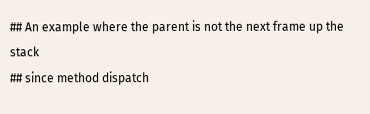## An example where the parent is not the next frame up the stack
## since method dispatch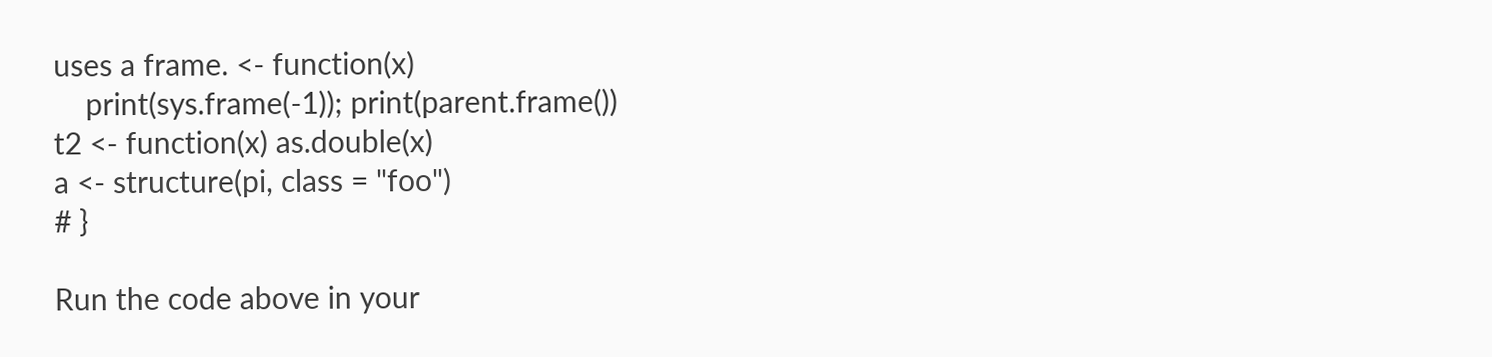uses a frame. <- function(x)
    print(sys.frame(-1)); print(parent.frame())
t2 <- function(x) as.double(x)
a <- structure(pi, class = "foo")
# }

Run the code above in your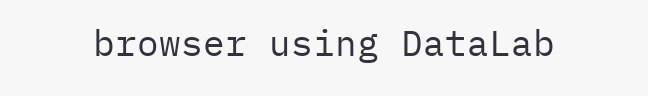browser using DataLab